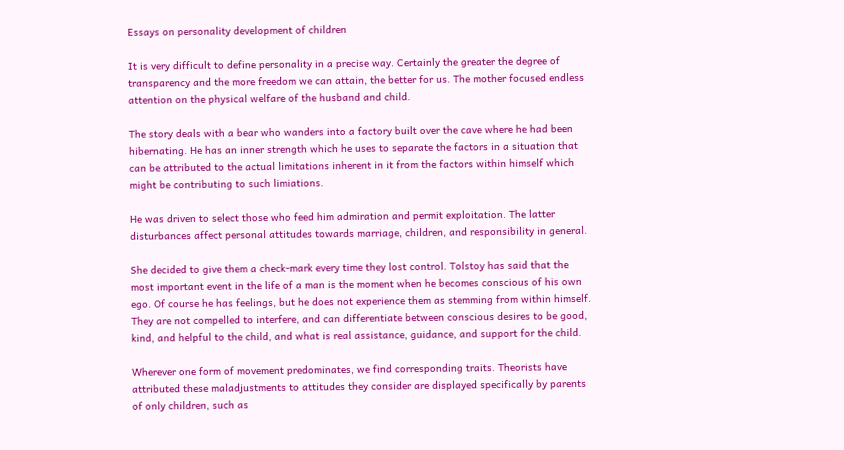Essays on personality development of children

It is very difficult to define personality in a precise way. Certainly the greater the degree of transparency and the more freedom we can attain, the better for us. The mother focused endless attention on the physical welfare of the husband and child.

The story deals with a bear who wanders into a factory built over the cave where he had been hibernating. He has an inner strength which he uses to separate the factors in a situation that can be attributed to the actual limitations inherent in it from the factors within himself which might be contributing to such limiations.

He was driven to select those who feed him admiration and permit exploitation. The latter disturbances affect personal attitudes towards marriage, children, and responsibility in general.

She decided to give them a check-mark every time they lost control. Tolstoy has said that the most important event in the life of a man is the moment when he becomes conscious of his own ego. Of course he has feelings, but he does not experience them as stemming from within himself. They are not compelled to interfere, and can differentiate between conscious desires to be good, kind, and helpful to the child, and what is real assistance, guidance, and support for the child.

Wherever one form of movement predominates, we find corresponding traits. Theorists have attributed these maladjustments to attitudes they consider are displayed specifically by parents of only children, such as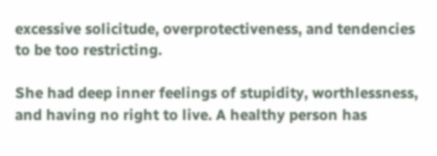excessive solicitude, overprotectiveness, and tendencies to be too restricting.

She had deep inner feelings of stupidity, worthlessness, and having no right to live. A healthy person has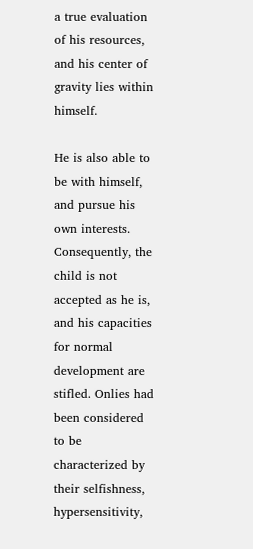a true evaluation of his resources, and his center of gravity lies within himself.

He is also able to be with himself, and pursue his own interests. Consequently, the child is not accepted as he is, and his capacities for normal development are stifled. Onlies had been considered to be characterized by their selfishness, hypersensitivity,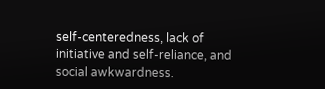self-centeredness, lack of initiative and self-reliance, and social awkwardness.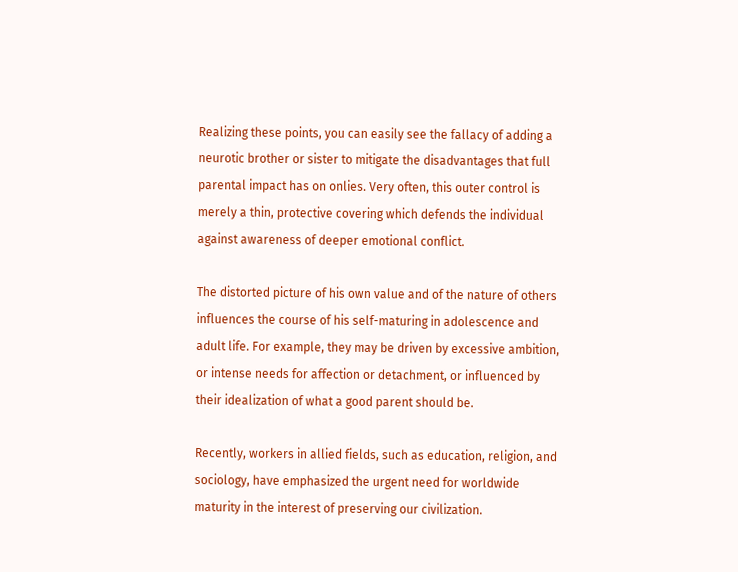Realizing these points, you can easily see the fallacy of adding a neurotic brother or sister to mitigate the disadvantages that full parental impact has on onlies. Very often, this outer control is merely a thin, protective covering which defends the individual against awareness of deeper emotional conflict.

The distorted picture of his own value and of the nature of others influences the course of his self-maturing in adolescence and adult life. For example, they may be driven by excessive ambition, or intense needs for affection or detachment, or influenced by their idealization of what a good parent should be.

Recently, workers in allied fields, such as education, religion, and sociology, have emphasized the urgent need for worldwide maturity in the interest of preserving our civilization.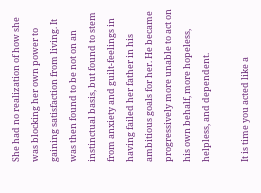She had no realization of how she was blocking her own power to gaining satisfaction from living. It was then found to be not on an instinctual basis, but found to stem from anxiety and guilt-feelings in having failed her father in his ambitious goals for her. He became progressively more unable to act on his own behalf, more hopeless, helpless, and dependent.

It is time you acted like a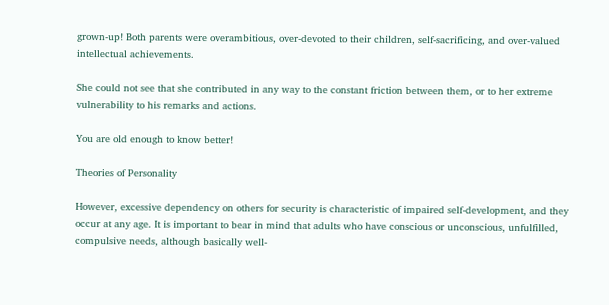grown-up! Both parents were overambitious, over-devoted to their children, self-sacrificing, and over-valued intellectual achievements.

She could not see that she contributed in any way to the constant friction between them, or to her extreme vulnerability to his remarks and actions.

You are old enough to know better!

Theories of Personality

However, excessive dependency on others for security is characteristic of impaired self-development, and they occur at any age. It is important to bear in mind that adults who have conscious or unconscious, unfulfilled, compulsive needs, although basically well-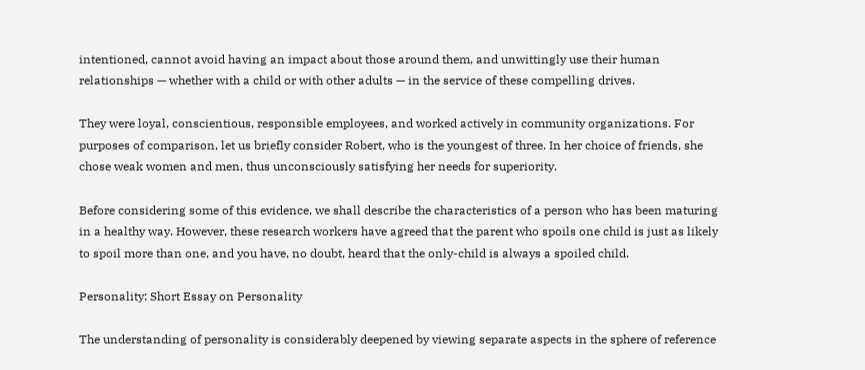intentioned, cannot avoid having an impact about those around them, and unwittingly use their human relationships — whether with a child or with other adults — in the service of these compelling drives.

They were loyal, conscientious, responsible employees, and worked actively in community organizations. For purposes of comparison, let us briefly consider Robert, who is the youngest of three. In her choice of friends, she chose weak women and men, thus unconsciously satisfying her needs for superiority.

Before considering some of this evidence, we shall describe the characteristics of a person who has been maturing in a healthy way. However, these research workers have agreed that the parent who spoils one child is just as likely to spoil more than one, and you have, no doubt, heard that the only-child is always a spoiled child.

Personality: Short Essay on Personality

The understanding of personality is considerably deepened by viewing separate aspects in the sphere of reference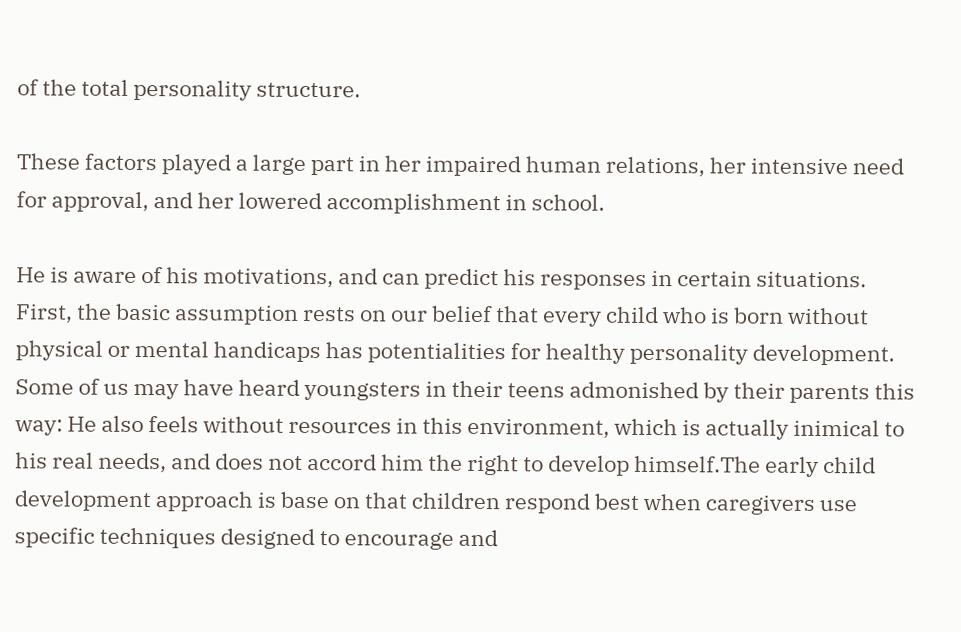of the total personality structure.

These factors played a large part in her impaired human relations, her intensive need for approval, and her lowered accomplishment in school.

He is aware of his motivations, and can predict his responses in certain situations. First, the basic assumption rests on our belief that every child who is born without physical or mental handicaps has potentialities for healthy personality development. Some of us may have heard youngsters in their teens admonished by their parents this way: He also feels without resources in this environment, which is actually inimical to his real needs, and does not accord him the right to develop himself.The early child development approach is base on that children respond best when caregivers use specific techniques designed to encourage and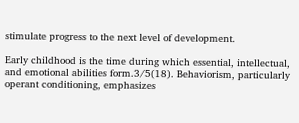stimulate progress to the next level of development.

Early childhood is the time during which essential, intellectual, and emotional abilities form.3/5(18). Behaviorism, particularly operant conditioning, emphasizes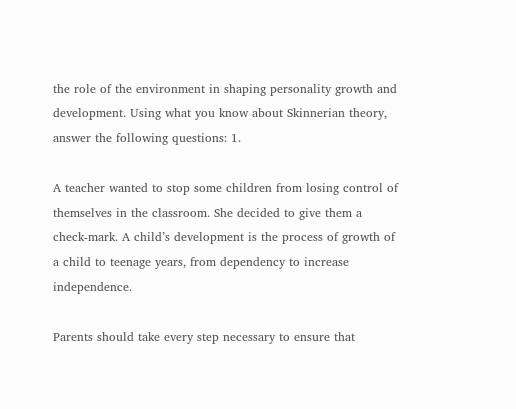the role of the environment in shaping personality growth and development. Using what you know about Skinnerian theory, answer the following questions: 1.

A teacher wanted to stop some children from losing control of themselves in the classroom. She decided to give them a check-mark. A child’s development is the process of growth of a child to teenage years, from dependency to increase independence.

Parents should take every step necessary to ensure that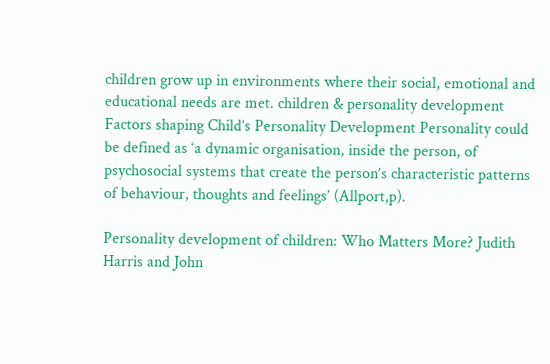children grow up in environments where their social, emotional and educational needs are met. children & personality development Factors shaping Child’s Personality Development Personality could be defined as ‘a dynamic organisation, inside the person, of psychosocial systems that create the person’s characteristic patterns of behaviour, thoughts and feelings’ (Allport,p).

Personality development of children: Who Matters More? Judith Harris and John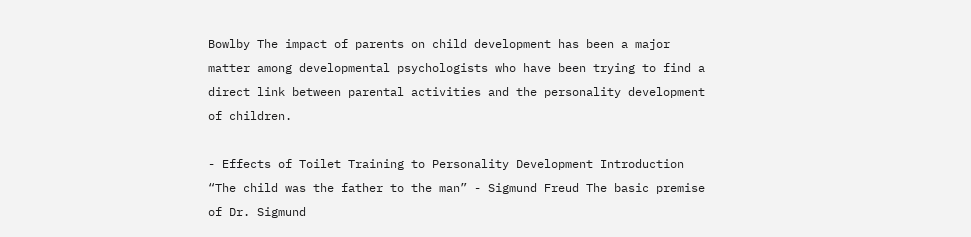Bowlby The impact of parents on child development has been a major matter among developmental psychologists who have been trying to find a direct link between parental activities and the personality development of children.

- Effects of Toilet Training to Personality Development Introduction “The child was the father to the man” - Sigmund Freud The basic premise of Dr. Sigmund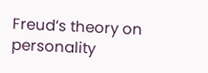Freud’s theory on personality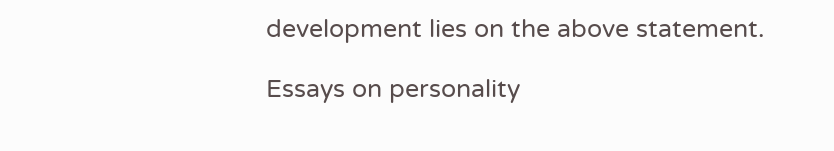development lies on the above statement.

Essays on personality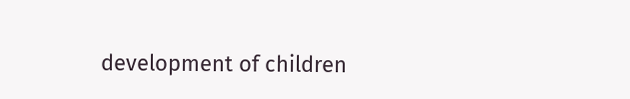development of children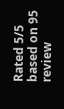Rated 5/5 based on 95 review